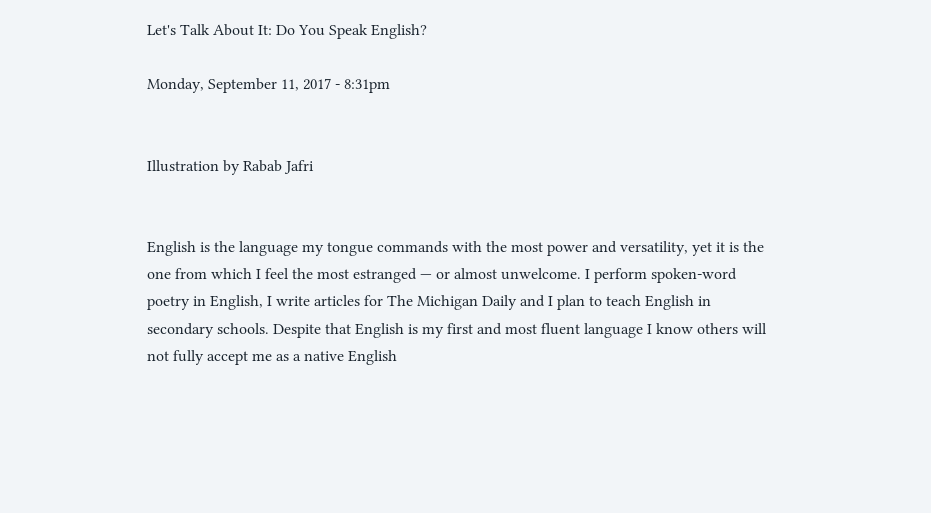Let's Talk About It: Do You Speak English?

Monday, September 11, 2017 - 8:31pm


Illustration by Rabab Jafri


English is the language my tongue commands with the most power and versatility, yet it is the one from which I feel the most estranged — or almost unwelcome. I perform spoken-word poetry in English, I write articles for The Michigan Daily and I plan to teach English in secondary schools. Despite that English is my first and most fluent language I know others will not fully accept me as a native English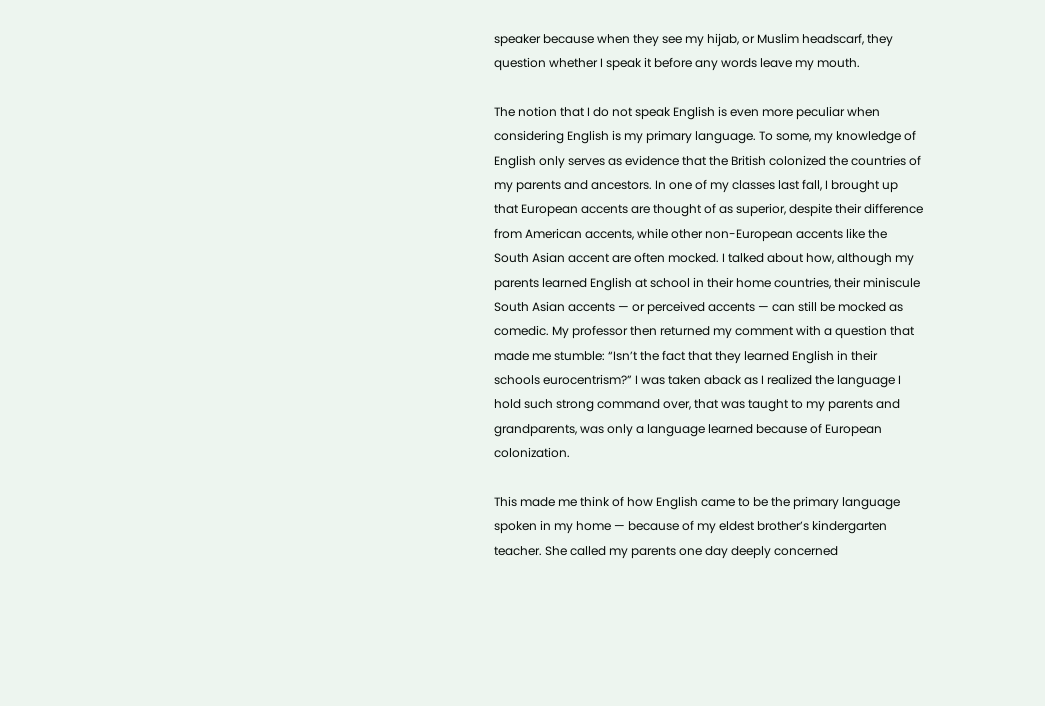speaker because when they see my hijab, or Muslim headscarf, they question whether I speak it before any words leave my mouth.

The notion that I do not speak English is even more peculiar when considering English is my primary language. To some, my knowledge of English only serves as evidence that the British colonized the countries of my parents and ancestors. In one of my classes last fall, I brought up that European accents are thought of as superior, despite their difference from American accents, while other non-European accents like the South Asian accent are often mocked. I talked about how, although my parents learned English at school in their home countries, their miniscule South Asian accents — or perceived accents — can still be mocked as comedic. My professor then returned my comment with a question that made me stumble: “Isn’t the fact that they learned English in their schools eurocentrism?” I was taken aback as I realized the language I hold such strong command over, that was taught to my parents and grandparents, was only a language learned because of European colonization.

This made me think of how English came to be the primary language spoken in my home — because of my eldest brother’s kindergarten teacher. She called my parents one day deeply concerned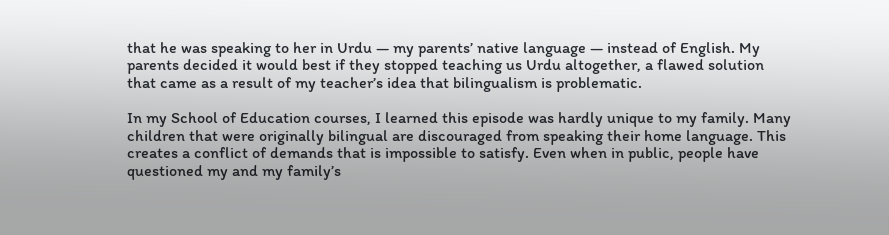that he was speaking to her in Urdu — my parents’ native language — instead of English. My parents decided it would best if they stopped teaching us Urdu altogether, a flawed solution that came as a result of my teacher’s idea that bilingualism is problematic.

In my School of Education courses, I learned this episode was hardly unique to my family. Many children that were originally bilingual are discouraged from speaking their home language. This creates a conflict of demands that is impossible to satisfy. Even when in public, people have questioned my and my family’s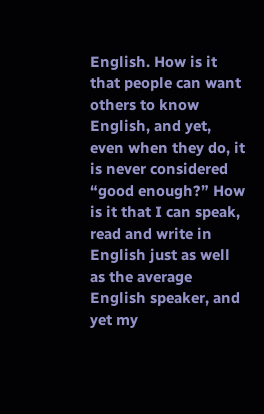English. How is it that people can want others to know English, and yet, even when they do, it is never considered “good enough?” How is it that I can speak, read and write in English just as well as the average English speaker, and yet my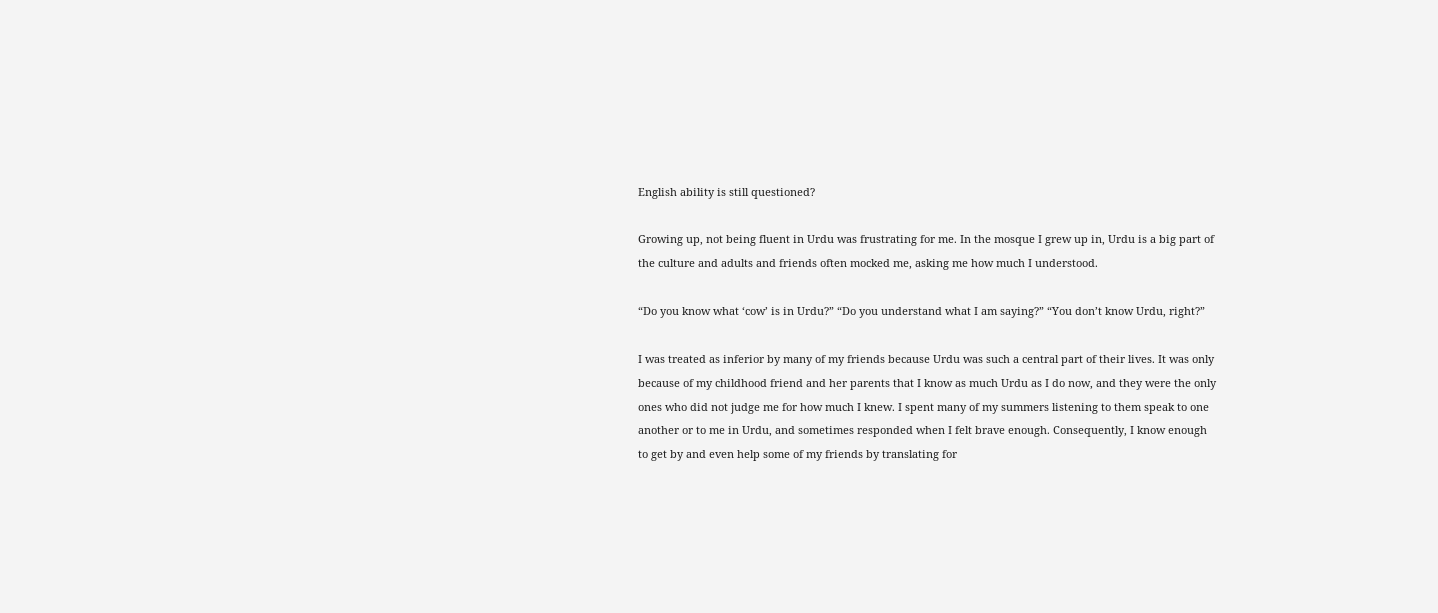English ability is still questioned?

Growing up, not being fluent in Urdu was frustrating for me. In the mosque I grew up in, Urdu is a big part of the culture and adults and friends often mocked me, asking me how much I understood.

“Do you know what ‘cow’ is in Urdu?” “Do you understand what I am saying?” “You don’t know Urdu, right?”

I was treated as inferior by many of my friends because Urdu was such a central part of their lives. It was only because of my childhood friend and her parents that I know as much Urdu as I do now, and they were the only ones who did not judge me for how much I knew. I spent many of my summers listening to them speak to one another or to me in Urdu, and sometimes responded when I felt brave enough. Consequently, I know enough to get by and even help some of my friends by translating for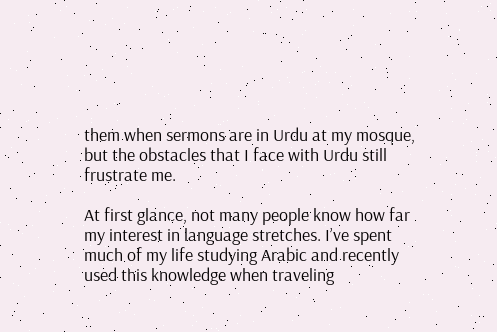them when sermons are in Urdu at my mosque, but the obstacles that I face with Urdu still frustrate me.

At first glance, not many people know how far my interest in language stretches. I’ve spent much of my life studying Arabic and recently used this knowledge when traveling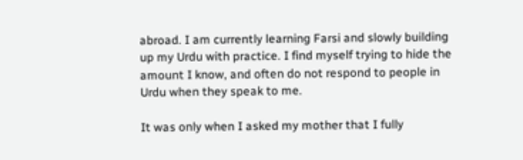abroad. I am currently learning Farsi and slowly building up my Urdu with practice. I find myself trying to hide the amount I know, and often do not respond to people in Urdu when they speak to me.

It was only when I asked my mother that I fully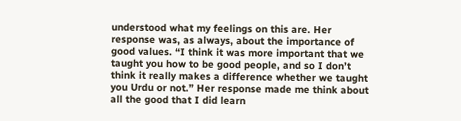understood what my feelings on this are. Her response was, as always, about the importance of good values. “I think it was more important that we taught you how to be good people, and so I don’t think it really makes a difference whether we taught you Urdu or not.” Her response made me think about all the good that I did learn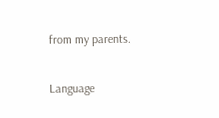from my parents.

Language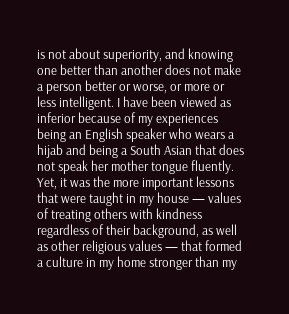is not about superiority, and knowing one better than another does not make a person better or worse, or more or less intelligent. I have been viewed as inferior because of my experiences being an English speaker who wears a hijab and being a South Asian that does not speak her mother tongue fluently. Yet, it was the more important lessons that were taught in my house — values of treating others with kindness regardless of their background, as well as other religious values — that formed a culture in my home stronger than my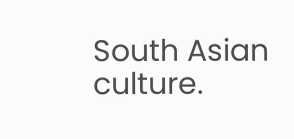South Asian culture.